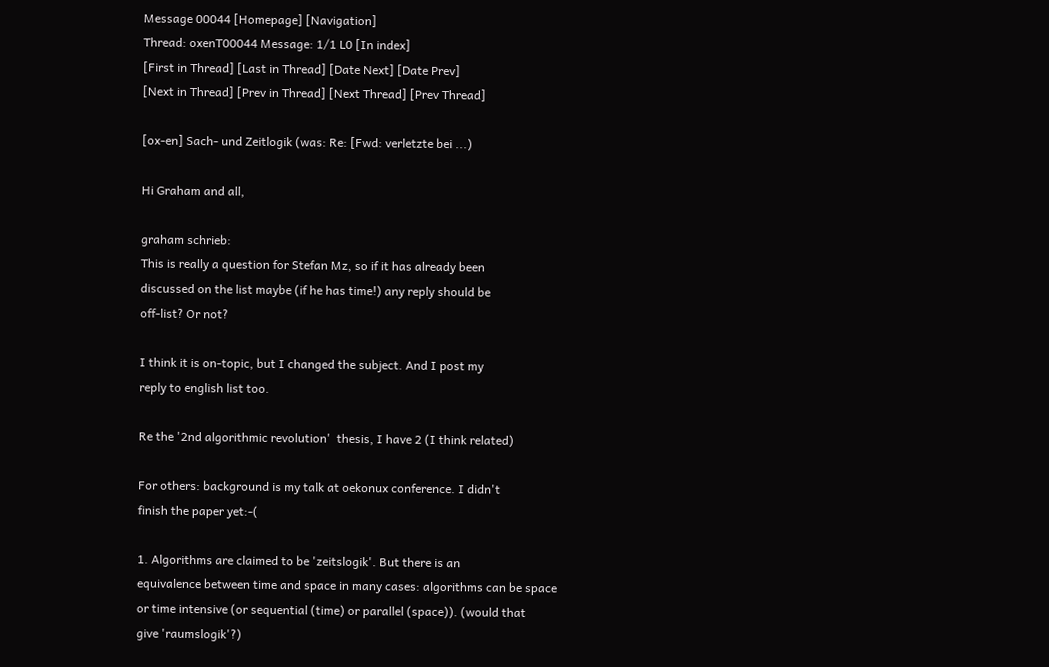Message 00044 [Homepage] [Navigation]
Thread: oxenT00044 Message: 1/1 L0 [In index]
[First in Thread] [Last in Thread] [Date Next] [Date Prev]
[Next in Thread] [Prev in Thread] [Next Thread] [Prev Thread]

[ox-en] Sach- und Zeitlogik (was: Re: [Fwd: verletzte bei ...)

Hi Graham and all,

graham schrieb:
This is really a question for Stefan Mz, so if it has already been
discussed on the list maybe (if he has time!) any reply should be
off-list? Or not?

I think it is on-topic, but I changed the subject. And I post my
reply to english list too.

Re the '2nd algorithmic revolution'  thesis, I have 2 (I think related)

For others: background is my talk at oekonux conference. I didn't
finish the paper yet:-(

1. Algorithms are claimed to be 'zeitslogik'. But there is an
equivalence between time and space in many cases: algorithms can be space
or time intensive (or sequential (time) or parallel (space)). (would that
give 'raumslogik'?)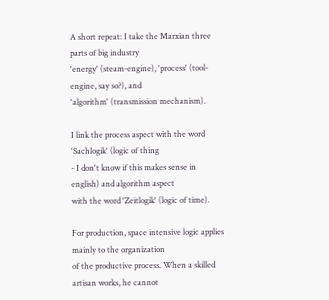A short repeat: I take the Marxian three parts of big industry
'energy' (steam-engine), 'process' (tool-engine, say so?), and
'algorithm' (transmission mechanism).

I link the process aspect with the word 'Sachlogik' (logic of thing
- I don't know if this makes sense in english) and algorithm aspect
with the word 'Zeitlogik' (logic of time).

For production, space intensive logic applies mainly to the organization
of the productive process. When a skilled artisan works, he cannot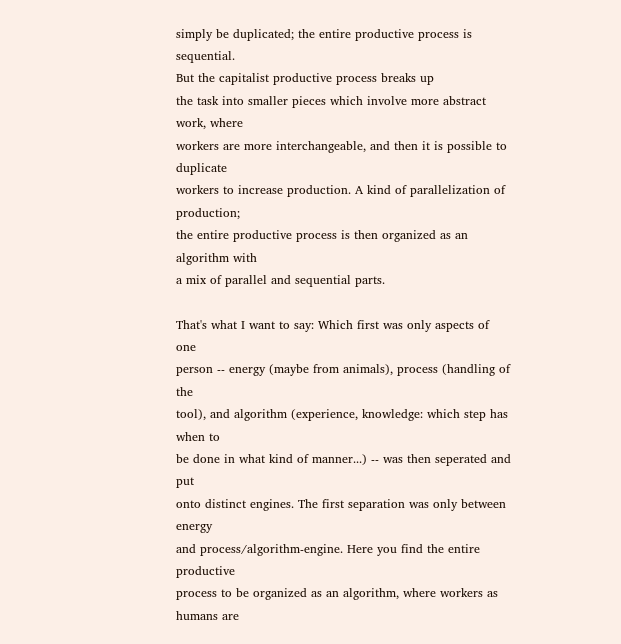simply be duplicated; the entire productive process is sequential.
But the capitalist productive process breaks up
the task into smaller pieces which involve more abstract work, where
workers are more interchangeable, and then it is possible to duplicate
workers to increase production. A kind of parallelization of production;
the entire productive process is then organized as an algorithm with
a mix of parallel and sequential parts.

That's what I want to say: Which first was only aspects of one
person -- energy (maybe from animals), process (handling of the
tool), and algorithm (experience, knowledge: which step has when to
be done in what kind of manner...) -- was then seperated and put
onto distinct engines. The first separation was only between energy
and process/algorithm-engine. Here you find the entire productive
process to be organized as an algorithm, where workers as humans are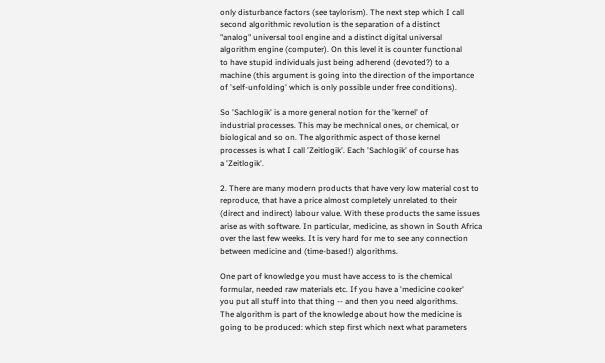only disturbance factors (see taylorism). The next step which I call
second algorithmic revolution is the separation of a distinct
"analog" universal tool engine and a distinct digital universal
algorithm engine (computer). On this level it is counter functional
to have stupid individuals just being adherend (devoted?) to a
machine (this argument is going into the direction of the importance
of 'self-unfolding' which is only possible under free conditions).

So 'Sachlogik' is a more general notion for the 'kernel' of
industrial processes. This may be mechnical ones, or chemical, or
biological and so on. The algorithmic aspect of those kernel
processes is what I call 'Zeitlogik'. Each 'Sachlogik' of course has
a 'Zeitlogik'.

2. There are many modern products that have very low material cost to
reproduce, that have a price almost completely unrelated to their
(direct and indirect) labour value. With these products the same issues
arise as with software. In particular, medicine, as shown in South Africa
over the last few weeks. It is very hard for me to see any connection
between medicine and (time-based!) algorithms.

One part of knowledge you must have access to is the chemical
formular, needed raw materials etc. If you have a 'medicine cooker'
you put all stuff into that thing -- and then you need algorithms.
The algorithm is part of the knowledge about how the medicine is
going to be produced: which step first which next what parameters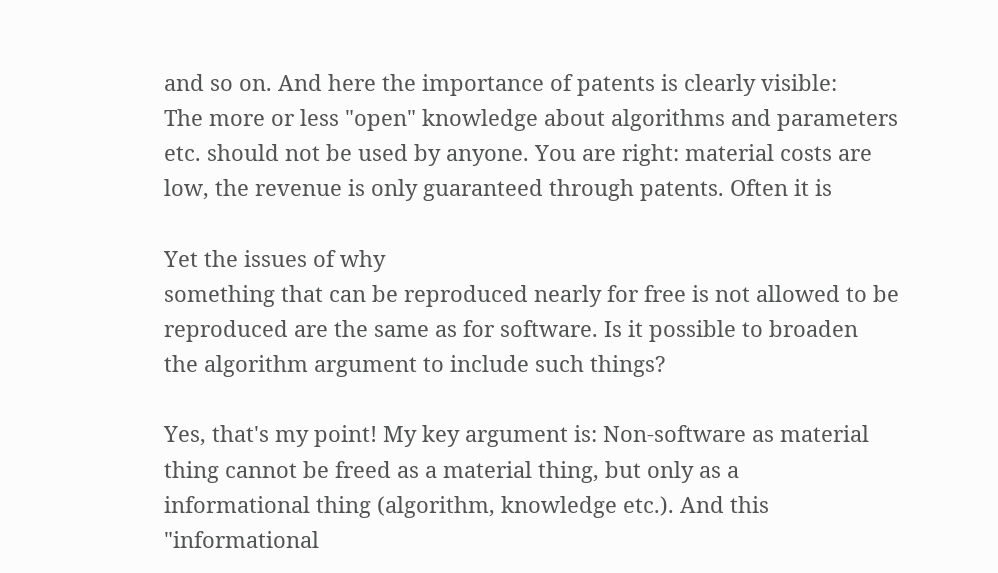and so on. And here the importance of patents is clearly visible:
The more or less "open" knowledge about algorithms and parameters
etc. should not be used by anyone. You are right: material costs are
low, the revenue is only guaranteed through patents. Often it is

Yet the issues of why
something that can be reproduced nearly for free is not allowed to be
reproduced are the same as for software. Is it possible to broaden
the algorithm argument to include such things?

Yes, that's my point! My key argument is: Non-software as material
thing cannot be freed as a material thing, but only as a
informational thing (algorithm, knowledge etc.). And this
"informational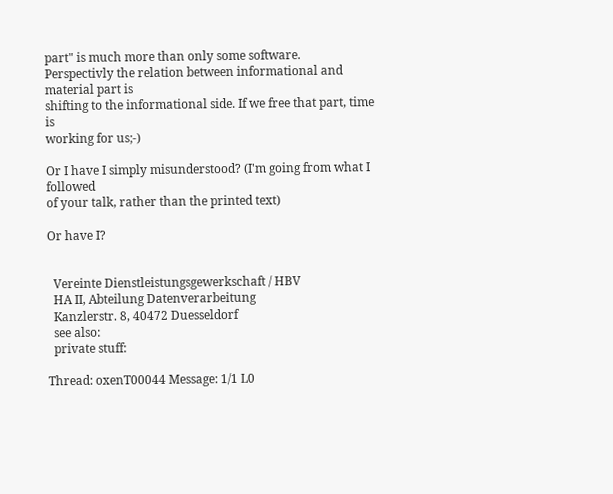part" is much more than only some software.
Perspectivly the relation between informational and material part is
shifting to the informational side. If we free that part, time is
working for us;-)

Or I have I simply misunderstood? (I'm going from what I followed
of your talk, rather than the printed text)

Or have I?


  Vereinte Dienstleistungsgewerkschaft / HBV
  HA II, Abteilung Datenverarbeitung
  Kanzlerstr. 8, 40472 Duesseldorf
  see also:
  private stuff:

Thread: oxenT00044 Message: 1/1 L0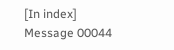[In index]
Message 00044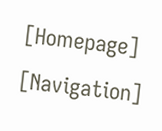[Homepage] [Navigation]